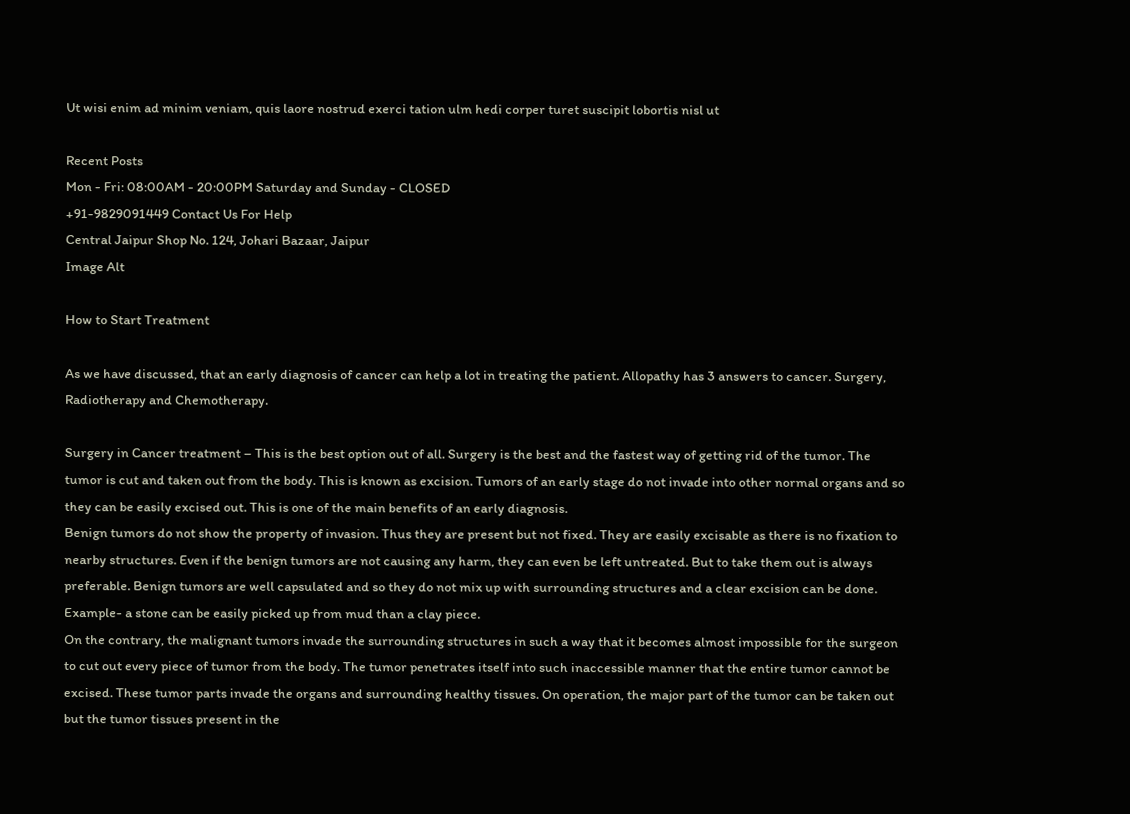Ut wisi enim ad minim veniam, quis laore nostrud exerci tation ulm hedi corper turet suscipit lobortis nisl ut

Recent Posts
Mon - Fri: 08:00AM - 20:00PM Saturday and Sunday - CLOSED
+91-9829091449 Contact Us For Help
Central Jaipur Shop No. 124, Johari Bazaar, Jaipur
Image Alt

How to Start Treatment

As we have discussed, that an early diagnosis of cancer can help a lot in treating the patient. Allopathy has 3 answers to cancer. Surgery, Radiotherapy and Chemotherapy.

Surgery in Cancer treatment – This is the best option out of all. Surgery is the best and the fastest way of getting rid of the tumor. The tumor is cut and taken out from the body. This is known as excision. Tumors of an early stage do not invade into other normal organs and so they can be easily excised out. This is one of the main benefits of an early diagnosis.
Benign tumors do not show the property of invasion. Thus they are present but not fixed. They are easily excisable as there is no fixation to nearby structures. Even if the benign tumors are not causing any harm, they can even be left untreated. But to take them out is always preferable. Benign tumors are well capsulated and so they do not mix up with surrounding structures and a clear excision can be done. Example- a stone can be easily picked up from mud than a clay piece.
On the contrary, the malignant tumors invade the surrounding structures in such a way that it becomes almost impossible for the surgeon to cut out every piece of tumor from the body. The tumor penetrates itself into such inaccessible manner that the entire tumor cannot be excised. These tumor parts invade the organs and surrounding healthy tissues. On operation, the major part of the tumor can be taken out but the tumor tissues present in the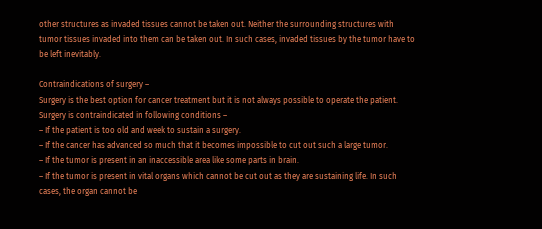other structures as invaded tissues cannot be taken out. Neither the surrounding structures with tumor tissues invaded into them can be taken out. In such cases, invaded tissues by the tumor have to be left inevitably.

Contraindications of surgery –
Surgery is the best option for cancer treatment but it is not always possible to operate the patient. Surgery is contraindicated in following conditions –
– If the patient is too old and week to sustain a surgery.
– If the cancer has advanced so much that it becomes impossible to cut out such a large tumor.
– If the tumor is present in an inaccessible area like some parts in brain.
– If the tumor is present in vital organs which cannot be cut out as they are sustaining life. In such cases, the organ cannot be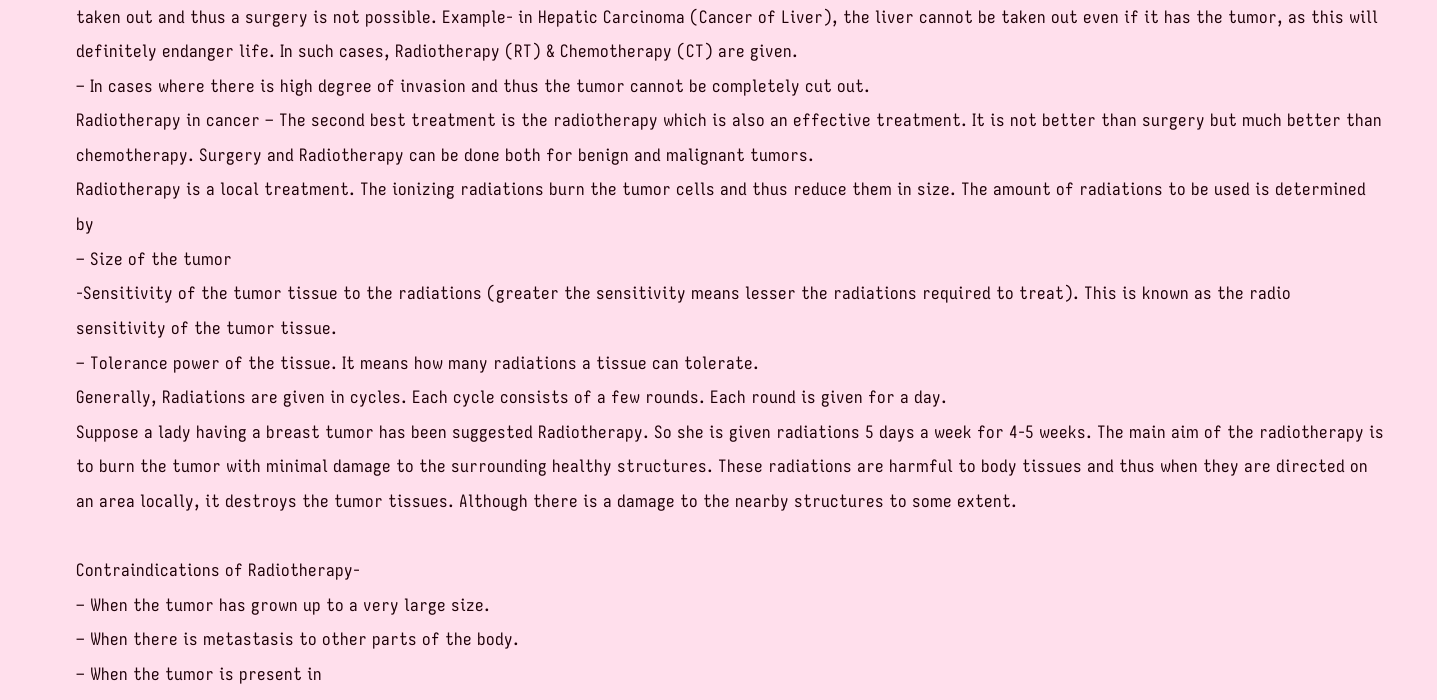taken out and thus a surgery is not possible. Example- in Hepatic Carcinoma (Cancer of Liver), the liver cannot be taken out even if it has the tumor, as this will definitely endanger life. In such cases, Radiotherapy (RT) & Chemotherapy (CT) are given.
– In cases where there is high degree of invasion and thus the tumor cannot be completely cut out.
Radiotherapy in cancer – The second best treatment is the radiotherapy which is also an effective treatment. It is not better than surgery but much better than chemotherapy. Surgery and Radiotherapy can be done both for benign and malignant tumors.
Radiotherapy is a local treatment. The ionizing radiations burn the tumor cells and thus reduce them in size. The amount of radiations to be used is determined by
– Size of the tumor
-Sensitivity of the tumor tissue to the radiations (greater the sensitivity means lesser the radiations required to treat). This is known as the radio sensitivity of the tumor tissue.
– Tolerance power of the tissue. It means how many radiations a tissue can tolerate.
Generally, Radiations are given in cycles. Each cycle consists of a few rounds. Each round is given for a day.
Suppose a lady having a breast tumor has been suggested Radiotherapy. So she is given radiations 5 days a week for 4-5 weeks. The main aim of the radiotherapy is to burn the tumor with minimal damage to the surrounding healthy structures. These radiations are harmful to body tissues and thus when they are directed on an area locally, it destroys the tumor tissues. Although there is a damage to the nearby structures to some extent.

Contraindications of Radiotherapy-
– When the tumor has grown up to a very large size.
– When there is metastasis to other parts of the body.
– When the tumor is present in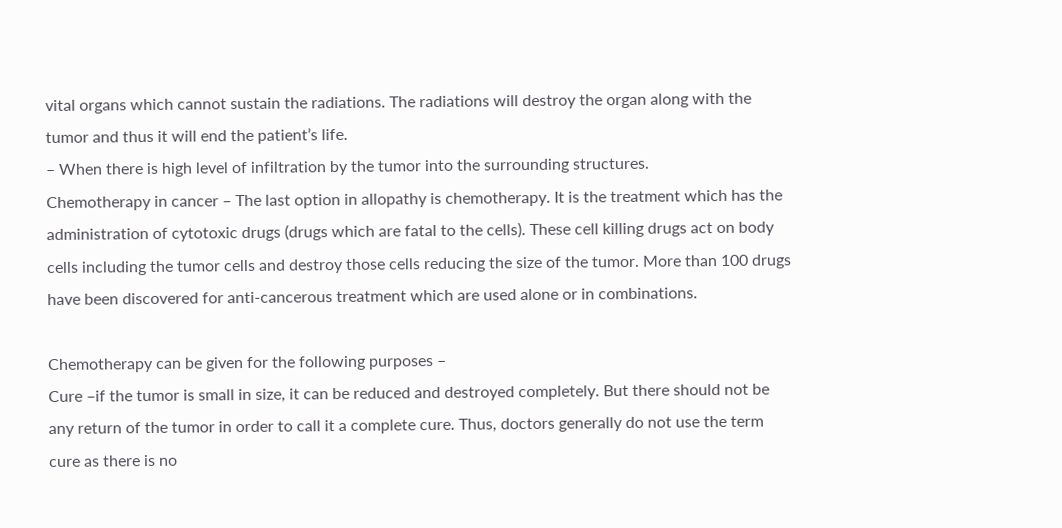vital organs which cannot sustain the radiations. The radiations will destroy the organ along with the tumor and thus it will end the patient’s life.
– When there is high level of infiltration by the tumor into the surrounding structures.
Chemotherapy in cancer – The last option in allopathy is chemotherapy. It is the treatment which has the administration of cytotoxic drugs (drugs which are fatal to the cells). These cell killing drugs act on body cells including the tumor cells and destroy those cells reducing the size of the tumor. More than 100 drugs have been discovered for anti-cancerous treatment which are used alone or in combinations.

Chemotherapy can be given for the following purposes –
Cure –if the tumor is small in size, it can be reduced and destroyed completely. But there should not be any return of the tumor in order to call it a complete cure. Thus, doctors generally do not use the term cure as there is no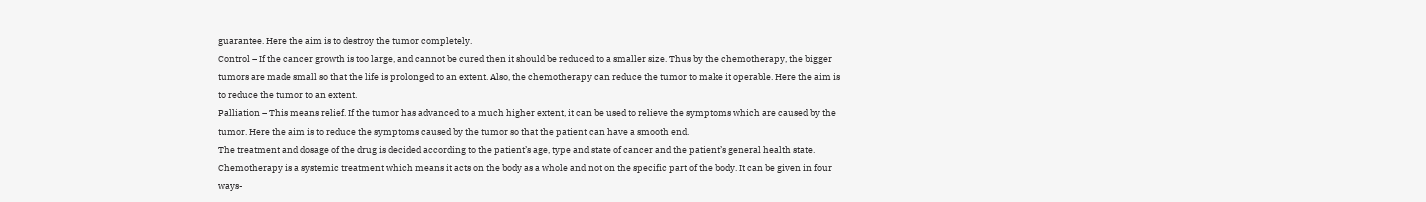guarantee. Here the aim is to destroy the tumor completely.
Control – If the cancer growth is too large, and cannot be cured then it should be reduced to a smaller size. Thus by the chemotherapy, the bigger tumors are made small so that the life is prolonged to an extent. Also, the chemotherapy can reduce the tumor to make it operable. Here the aim is to reduce the tumor to an extent.
Palliation – This means relief. If the tumor has advanced to a much higher extent, it can be used to relieve the symptoms which are caused by the tumor. Here the aim is to reduce the symptoms caused by the tumor so that the patient can have a smooth end.
The treatment and dosage of the drug is decided according to the patient’s age, type and state of cancer and the patient’s general health state. Chemotherapy is a systemic treatment which means it acts on the body as a whole and not on the specific part of the body. It can be given in four ways-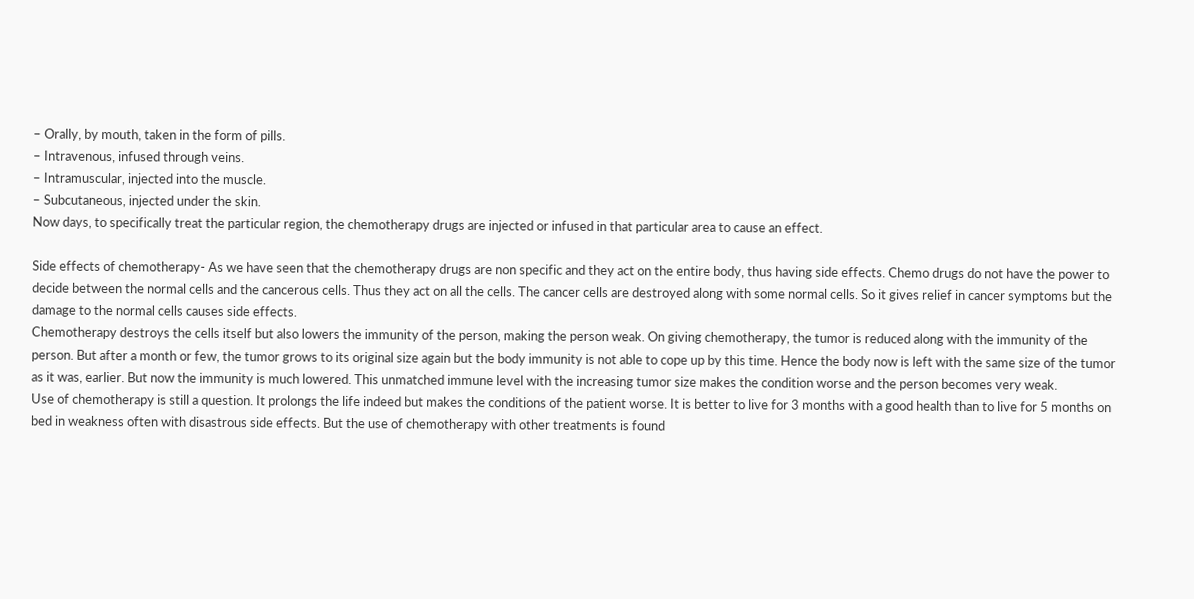– Orally, by mouth, taken in the form of pills.
– Intravenous, infused through veins.
– Intramuscular, injected into the muscle.
– Subcutaneous, injected under the skin.
Now days, to specifically treat the particular region, the chemotherapy drugs are injected or infused in that particular area to cause an effect.

Side effects of chemotherapy- As we have seen that the chemotherapy drugs are non specific and they act on the entire body, thus having side effects. Chemo drugs do not have the power to decide between the normal cells and the cancerous cells. Thus they act on all the cells. The cancer cells are destroyed along with some normal cells. So it gives relief in cancer symptoms but the damage to the normal cells causes side effects.
Chemotherapy destroys the cells itself but also lowers the immunity of the person, making the person weak. On giving chemotherapy, the tumor is reduced along with the immunity of the person. But after a month or few, the tumor grows to its original size again but the body immunity is not able to cope up by this time. Hence the body now is left with the same size of the tumor as it was, earlier. But now the immunity is much lowered. This unmatched immune level with the increasing tumor size makes the condition worse and the person becomes very weak.
Use of chemotherapy is still a question. It prolongs the life indeed but makes the conditions of the patient worse. It is better to live for 3 months with a good health than to live for 5 months on bed in weakness often with disastrous side effects. But the use of chemotherapy with other treatments is found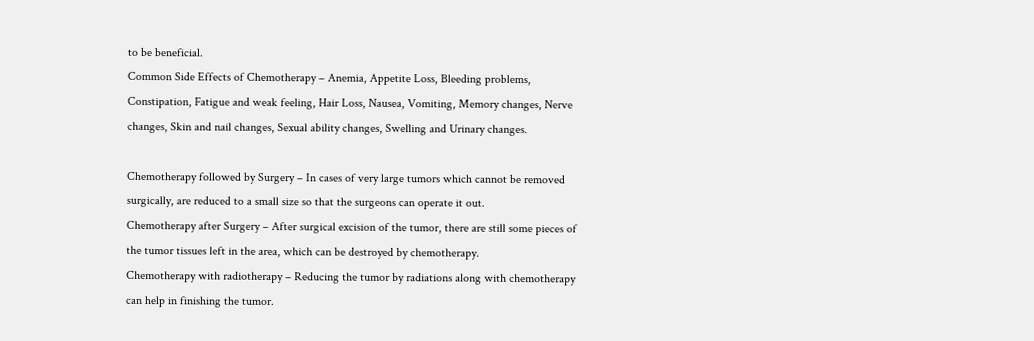to be beneficial.
Common Side Effects of Chemotherapy – Anemia, Appetite Loss, Bleeding problems, Constipation, Fatigue and weak feeling, Hair Loss, Nausea, Vomiting, Memory changes, Nerve changes, Skin and nail changes, Sexual ability changes, Swelling and Urinary changes.

Chemotherapy followed by Surgery – In cases of very large tumors which cannot be removed surgically, are reduced to a small size so that the surgeons can operate it out.
Chemotherapy after Surgery – After surgical excision of the tumor, there are still some pieces of the tumor tissues left in the area, which can be destroyed by chemotherapy.
Chemotherapy with radiotherapy – Reducing the tumor by radiations along with chemotherapy can help in finishing the tumor.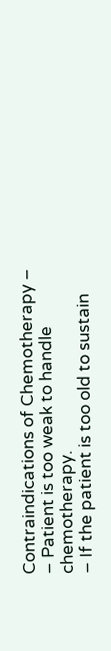Contraindications of Chemotherapy –
– Patient is too weak to handle chemotherapy.
– If the patient is too old to sustain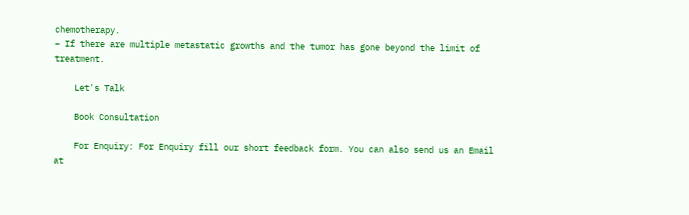chemotherapy.
– If there are multiple metastatic growths and the tumor has gone beyond the limit of treatment.

    Let's Talk

    Book Consultation

    For Enquiry: For Enquiry fill our short feedback form. You can also send us an Email at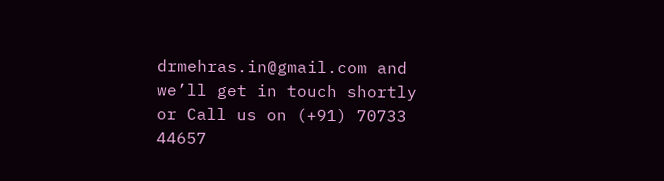drmehras.in@gmail.com and we’ll get in touch shortly or Call us on (+91) 70733 44657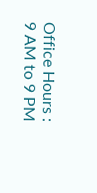Office Hours : 9 AM to 9 PM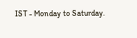IST - Monday to Saturday.